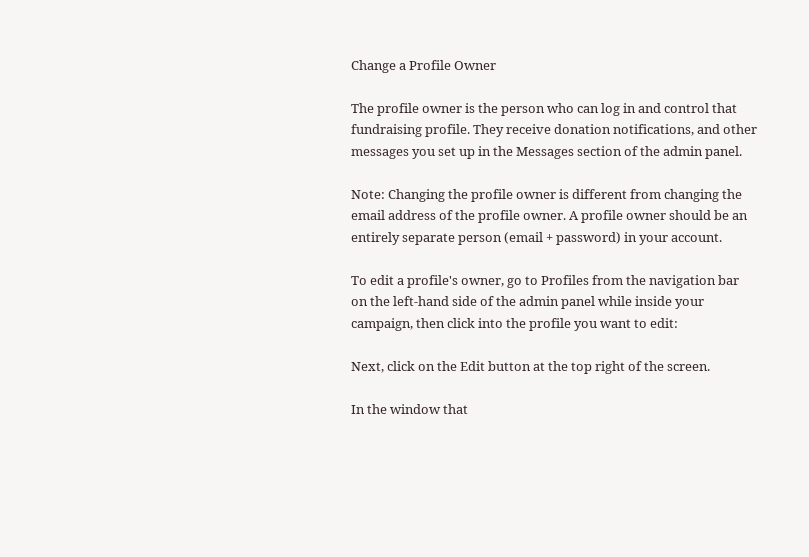Change a Profile Owner

The profile owner is the person who can log in and control that fundraising profile. They receive donation notifications, and other messages you set up in the Messages section of the admin panel.

Note: Changing the profile owner is different from changing the email address of the profile owner. A profile owner should be an entirely separate person (email + password) in your account.

To edit a profile's owner, go to Profiles from the navigation bar on the left-hand side of the admin panel while inside your campaign, then click into the profile you want to edit:

Next, click on the Edit button at the top right of the screen.

In the window that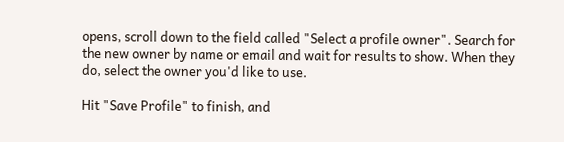opens, scroll down to the field called "Select a profile owner". Search for the new owner by name or email and wait for results to show. When they do, select the owner you'd like to use.

Hit "Save Profile" to finish, and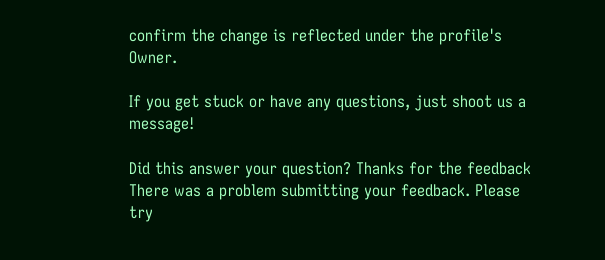confirm the change is reflected under the profile's Owner.

If you get stuck or have any questions, just shoot us a message!

Did this answer your question? Thanks for the feedback There was a problem submitting your feedback. Please try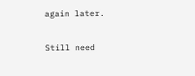again later.

Still need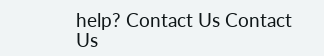help? Contact Us Contact Us